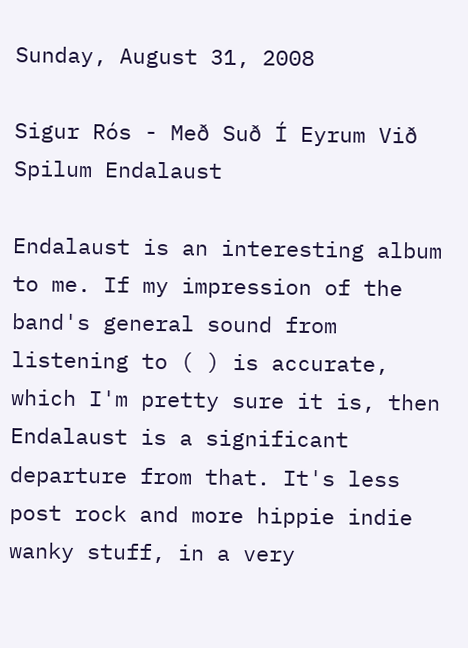Sunday, August 31, 2008

Sigur Rós - Með Suð Í Eyrum Við Spilum Endalaust

Endalaust is an interesting album to me. If my impression of the band's general sound from listening to ( ) is accurate, which I'm pretty sure it is, then Endalaust is a significant departure from that. It's less post rock and more hippie indie wanky stuff, in a very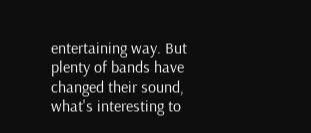entertaining way. But plenty of bands have changed their sound, what's interesting to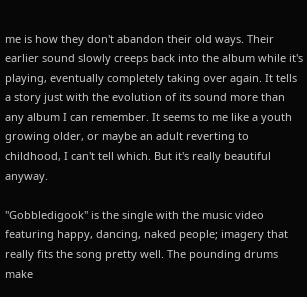me is how they don't abandon their old ways. Their earlier sound slowly creeps back into the album while it's playing, eventually completely taking over again. It tells a story just with the evolution of its sound more than any album I can remember. It seems to me like a youth growing older, or maybe an adult reverting to childhood, I can't tell which. But it's really beautiful anyway.

"Gobbledigook" is the single with the music video featuring happy, dancing, naked people; imagery that really fits the song pretty well. The pounding drums make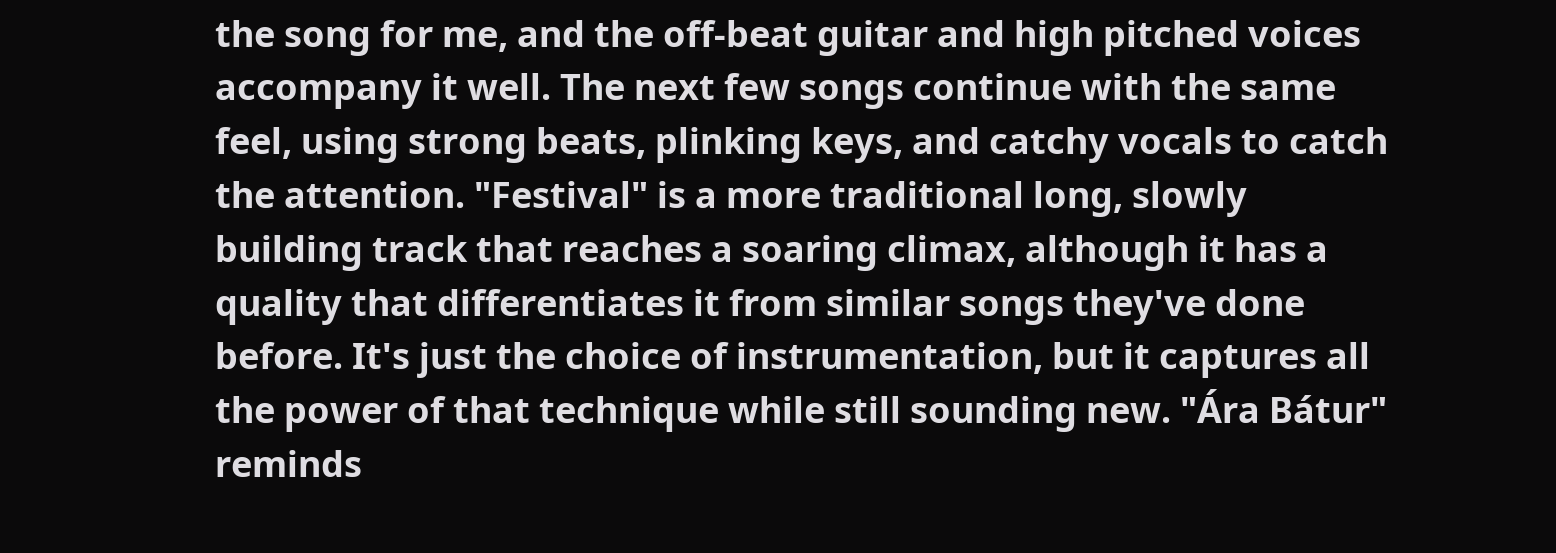the song for me, and the off-beat guitar and high pitched voices accompany it well. The next few songs continue with the same feel, using strong beats, plinking keys, and catchy vocals to catch the attention. "Festival" is a more traditional long, slowly building track that reaches a soaring climax, although it has a quality that differentiates it from similar songs they've done before. It's just the choice of instrumentation, but it captures all the power of that technique while still sounding new. "Ára Bátur" reminds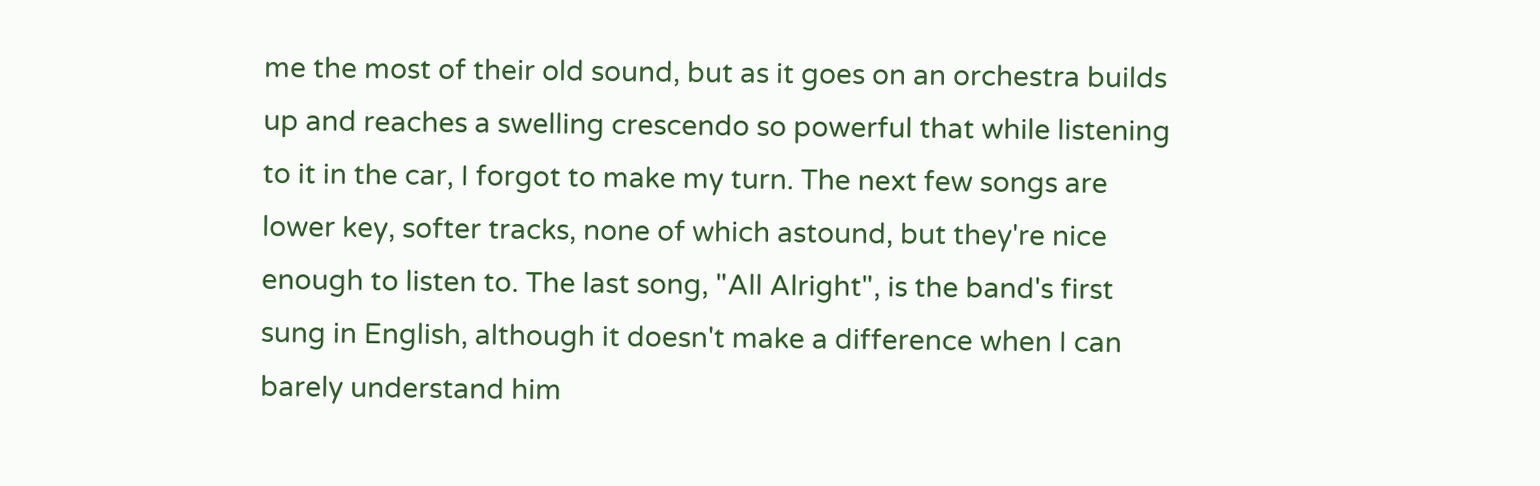me the most of their old sound, but as it goes on an orchestra builds up and reaches a swelling crescendo so powerful that while listening to it in the car, I forgot to make my turn. The next few songs are lower key, softer tracks, none of which astound, but they're nice enough to listen to. The last song, "All Alright", is the band's first sung in English, although it doesn't make a difference when I can barely understand him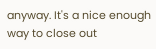anyway. It's a nice enough way to close out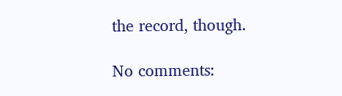the record, though.

No comments: